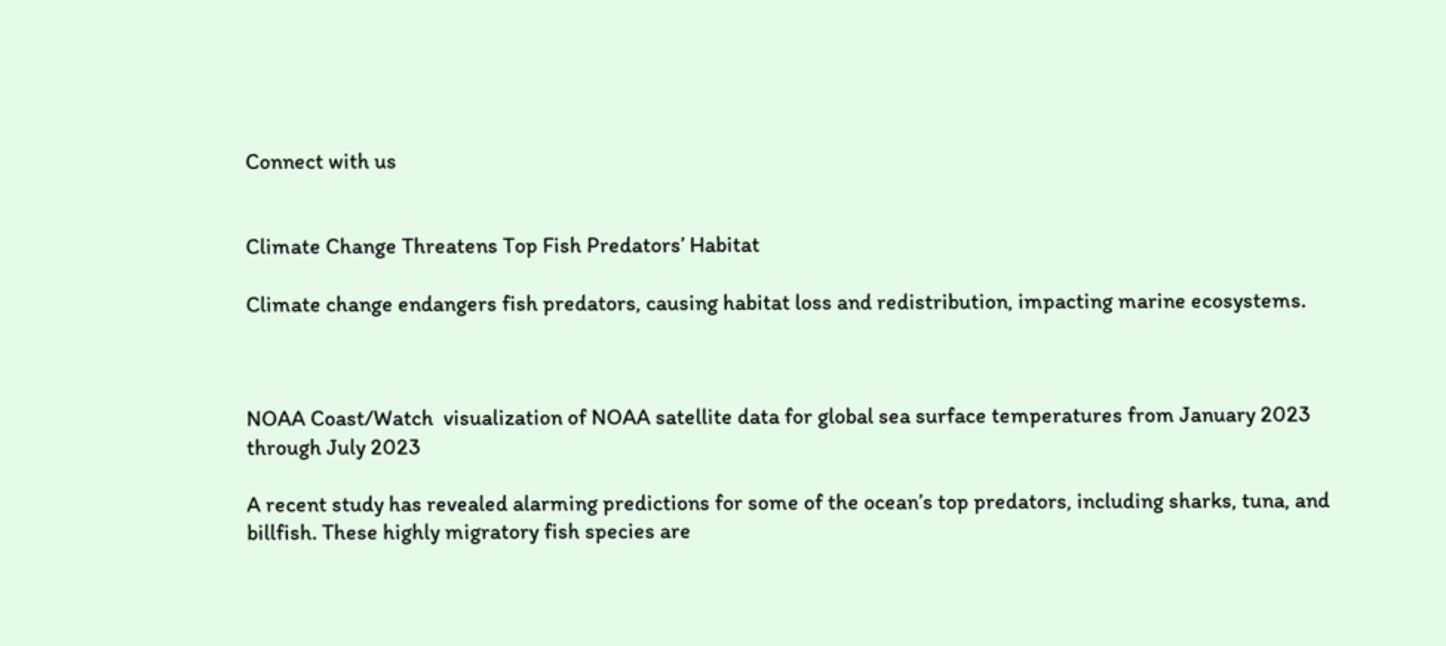Connect with us


Climate Change Threatens Top Fish Predators’ Habitat

Climate change endangers fish predators, causing habitat loss and redistribution, impacting marine ecosystems.



NOAA Coast/Watch  visualization of NOAA satellite data for global sea surface temperatures from January 2023 through July 2023

A recent study has revealed alarming predictions for some of the ocean’s top predators, including sharks, tuna, and billfish. These highly migratory fish species are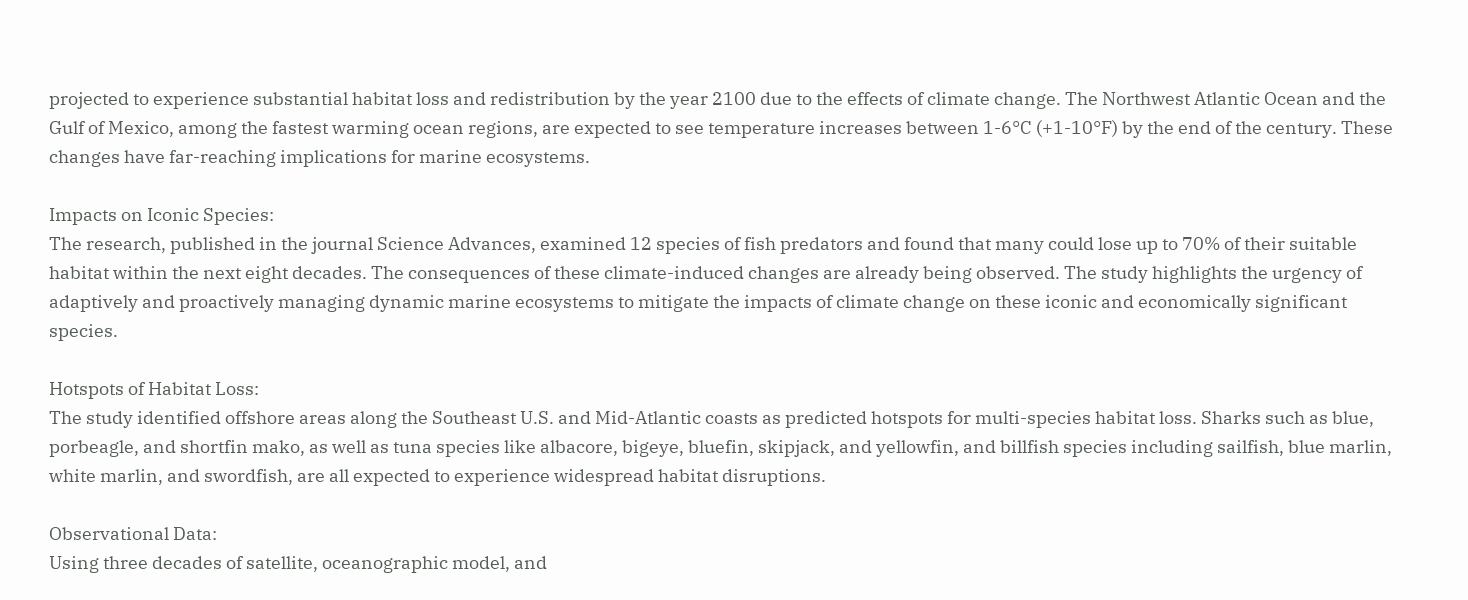projected to experience substantial habitat loss and redistribution by the year 2100 due to the effects of climate change. The Northwest Atlantic Ocean and the Gulf of Mexico, among the fastest warming ocean regions, are expected to see temperature increases between 1-6°C (+1-10°F) by the end of the century. These changes have far-reaching implications for marine ecosystems.

Impacts on Iconic Species:
The research, published in the journal Science Advances, examined 12 species of fish predators and found that many could lose up to 70% of their suitable habitat within the next eight decades. The consequences of these climate-induced changes are already being observed. The study highlights the urgency of adaptively and proactively managing dynamic marine ecosystems to mitigate the impacts of climate change on these iconic and economically significant species.

Hotspots of Habitat Loss:
The study identified offshore areas along the Southeast U.S. and Mid-Atlantic coasts as predicted hotspots for multi-species habitat loss. Sharks such as blue, porbeagle, and shortfin mako, as well as tuna species like albacore, bigeye, bluefin, skipjack, and yellowfin, and billfish species including sailfish, blue marlin, white marlin, and swordfish, are all expected to experience widespread habitat disruptions.

Observational Data:
Using three decades of satellite, oceanographic model, and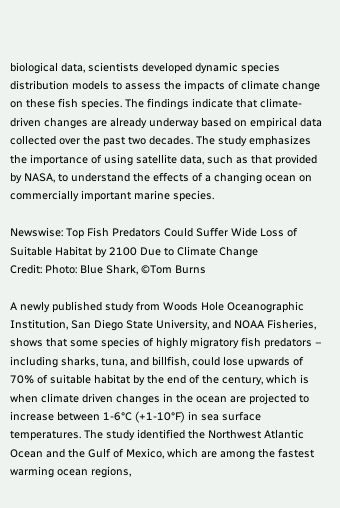biological data, scientists developed dynamic species distribution models to assess the impacts of climate change on these fish species. The findings indicate that climate-driven changes are already underway based on empirical data collected over the past two decades. The study emphasizes the importance of using satellite data, such as that provided by NASA, to understand the effects of a changing ocean on commercially important marine species.

Newswise: Top Fish Predators Could Suffer Wide Loss of Suitable Habitat by 2100 Due to Climate Change
Credit: Photo: Blue Shark, ©Tom Burns

A newly published study from Woods Hole Oceanographic Institution, San Diego State University, and NOAA Fisheries, shows that some species of highly migratory fish predators – including sharks, tuna, and billfish, could lose upwards of 70% of suitable habitat by the end of the century, which is when climate driven changes in the ocean are projected to increase between 1-6°C (+1-10°F) in sea surface temperatures. The study identified the Northwest Atlantic Ocean and the Gulf of Mexico, which are among the fastest warming ocean regions,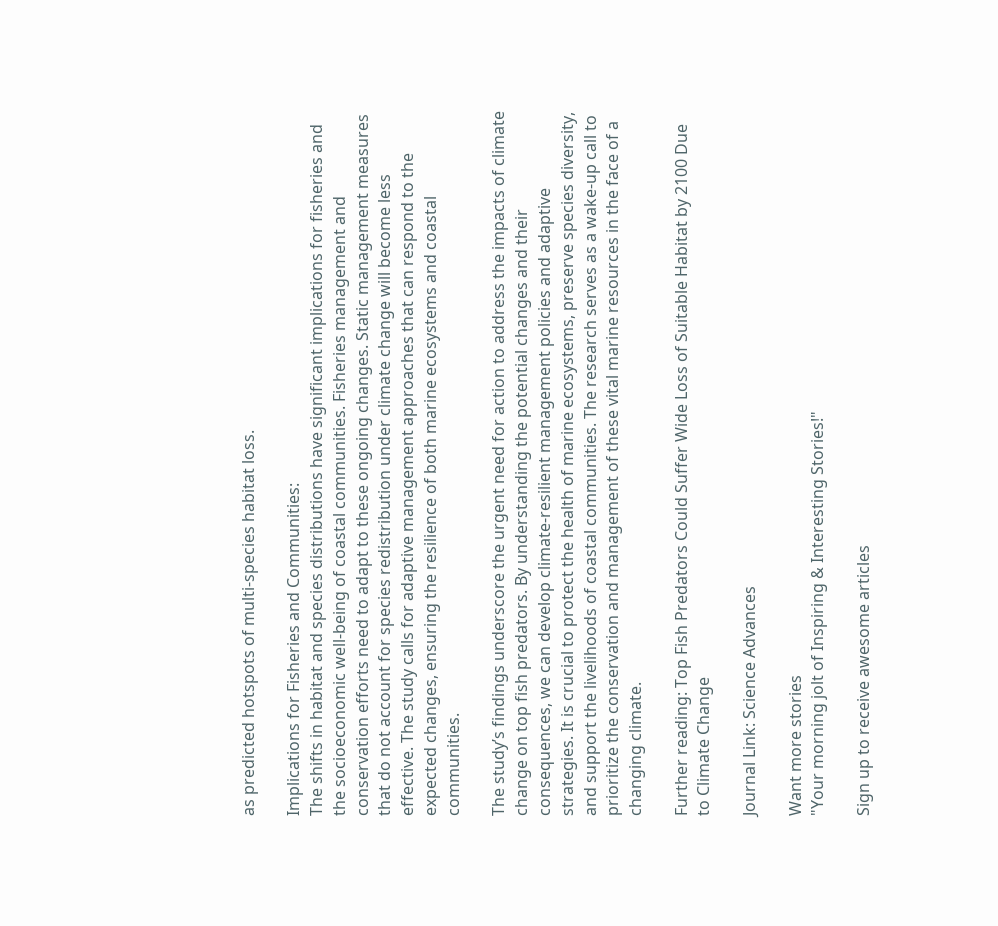as predicted hotspots of multi-species habitat loss.

Implications for Fisheries and Communities:
The shifts in habitat and species distributions have significant implications for fisheries and the socioeconomic well-being of coastal communities. Fisheries management and conservation efforts need to adapt to these ongoing changes. Static management measures that do not account for species redistribution under climate change will become less effective. The study calls for adaptive management approaches that can respond to the expected changes, ensuring the resilience of both marine ecosystems and coastal communities.

The study’s findings underscore the urgent need for action to address the impacts of climate change on top fish predators. By understanding the potential changes and their consequences, we can develop climate-resilient management policies and adaptive strategies. It is crucial to protect the health of marine ecosystems, preserve species diversity, and support the livelihoods of coastal communities. The research serves as a wake-up call to prioritize the conservation and management of these vital marine resources in the face of a changing climate.

Further reading: Top Fish Predators Could Suffer Wide Loss of Suitable Habitat by 2100 Due to Climate Change

Journal Link: Science Advances

Want more stories
"Your morning jolt of Inspiring & Interesting Stories!"

Sign up to receive awesome articles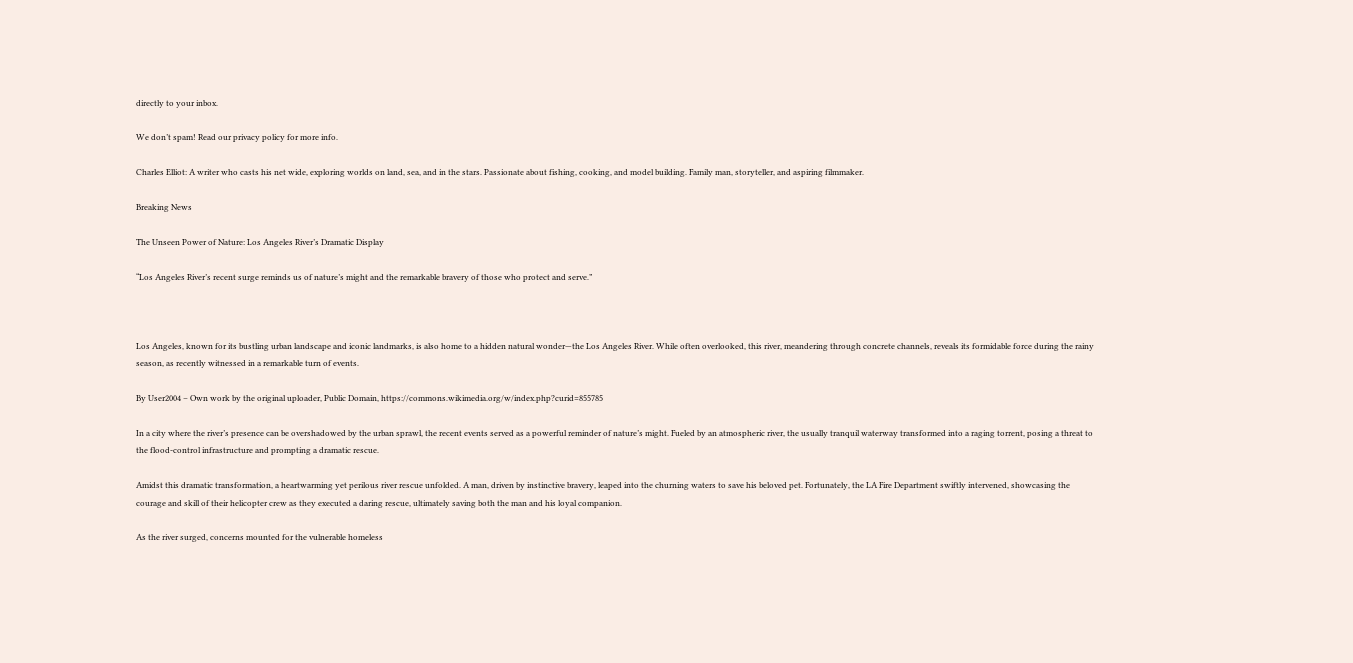directly to your inbox.

We don’t spam! Read our privacy policy for more info.

Charles Elliot: A writer who casts his net wide, exploring worlds on land, sea, and in the stars. Passionate about fishing, cooking, and model building. Family man, storyteller, and aspiring filmmaker.

Breaking News

The Unseen Power of Nature: Los Angeles River’s Dramatic Display

“Los Angeles River’s recent surge reminds us of nature’s might and the remarkable bravery of those who protect and serve.”



Los Angeles, known for its bustling urban landscape and iconic landmarks, is also home to a hidden natural wonder—the Los Angeles River. While often overlooked, this river, meandering through concrete channels, reveals its formidable force during the rainy season, as recently witnessed in a remarkable turn of events.

By User2004 – Own work by the original uploader, Public Domain, https://commons.wikimedia.org/w/index.php?curid=855785

In a city where the river’s presence can be overshadowed by the urban sprawl, the recent events served as a powerful reminder of nature’s might. Fueled by an atmospheric river, the usually tranquil waterway transformed into a raging torrent, posing a threat to the flood-control infrastructure and prompting a dramatic rescue.

Amidst this dramatic transformation, a heartwarming yet perilous river rescue unfolded. A man, driven by instinctive bravery, leaped into the churning waters to save his beloved pet. Fortunately, the LA Fire Department swiftly intervened, showcasing the courage and skill of their helicopter crew as they executed a daring rescue, ultimately saving both the man and his loyal companion.

As the river surged, concerns mounted for the vulnerable homeless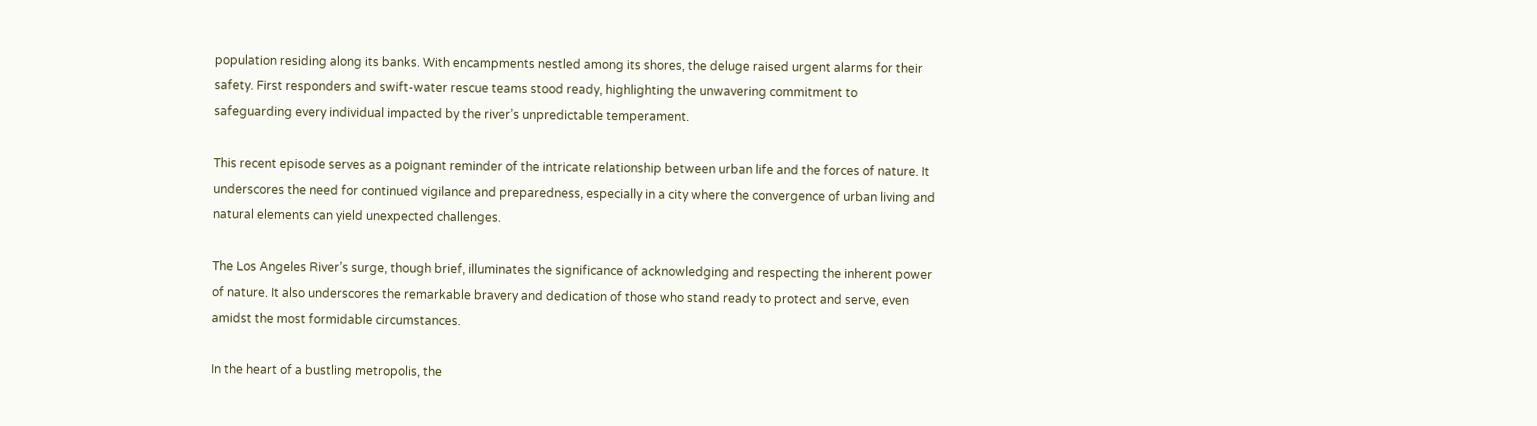population residing along its banks. With encampments nestled among its shores, the deluge raised urgent alarms for their safety. First responders and swift-water rescue teams stood ready, highlighting the unwavering commitment to safeguarding every individual impacted by the river’s unpredictable temperament.

This recent episode serves as a poignant reminder of the intricate relationship between urban life and the forces of nature. It underscores the need for continued vigilance and preparedness, especially in a city where the convergence of urban living and natural elements can yield unexpected challenges.

The Los Angeles River’s surge, though brief, illuminates the significance of acknowledging and respecting the inherent power of nature. It also underscores the remarkable bravery and dedication of those who stand ready to protect and serve, even amidst the most formidable circumstances.

In the heart of a bustling metropolis, the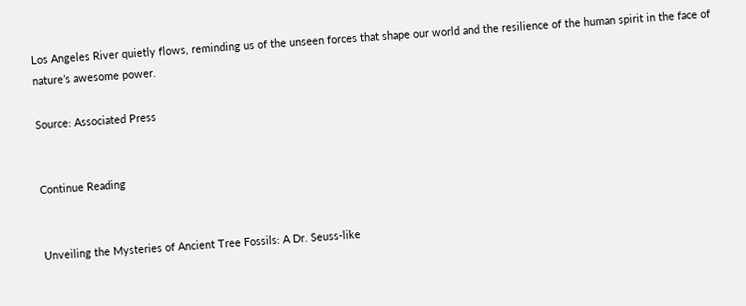Los Angeles River quietly flows, reminding us of the unseen forces that shape our world and the resilience of the human spirit in the face of nature’s awesome power.

Source: Associated Press


Continue Reading


Unveiling the Mysteries of Ancient Tree Fossils: A Dr. Seuss-like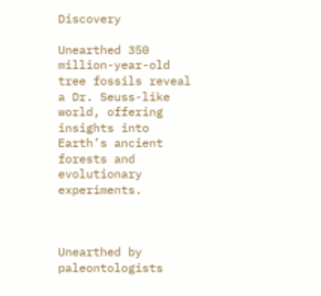Discovery

Unearthed 350 million-year-old tree fossils reveal a Dr. Seuss-like world, offering insights into Earth’s ancient forests and evolutionary experiments.



Unearthed by paleontologists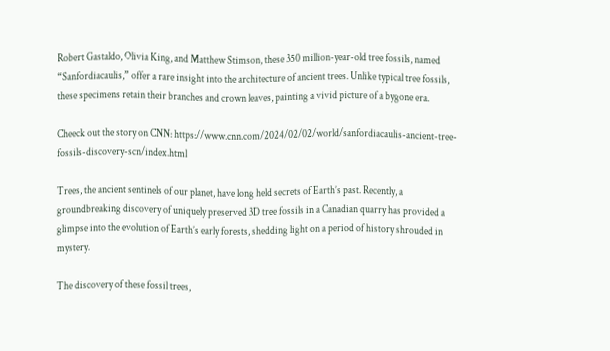Robert Gastaldo, Olivia King, and Matthew Stimson, these 350 million-year-old tree fossils, named “Sanfordiacaulis,” offer a rare insight into the architecture of ancient trees. Unlike typical tree fossils, these specimens retain their branches and crown leaves, painting a vivid picture of a bygone era.

Cheeck out the story on CNN: https://www.cnn.com/2024/02/02/world/sanfordiacaulis-ancient-tree-fossils-discovery-scn/index.html

Trees, the ancient sentinels of our planet, have long held secrets of Earth’s past. Recently, a groundbreaking discovery of uniquely preserved 3D tree fossils in a Canadian quarry has provided a glimpse into the evolution of Earth’s early forests, shedding light on a period of history shrouded in mystery.

The discovery of these fossil trees,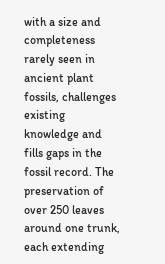with a size and completeness rarely seen in ancient plant fossils, challenges existing knowledge and fills gaps in the fossil record. The preservation of over 250 leaves around one trunk, each extending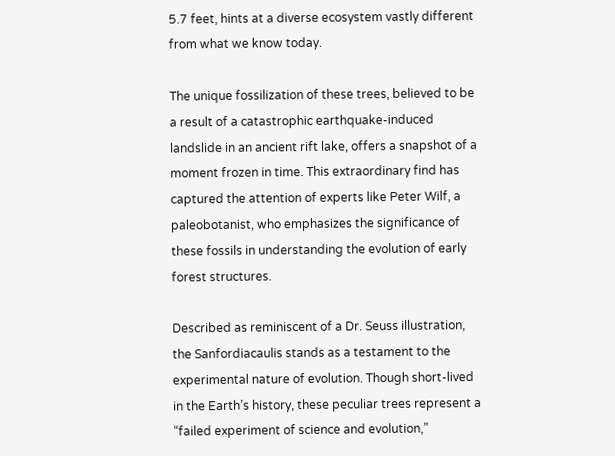5.7 feet, hints at a diverse ecosystem vastly different from what we know today.

The unique fossilization of these trees, believed to be a result of a catastrophic earthquake-induced landslide in an ancient rift lake, offers a snapshot of a moment frozen in time. This extraordinary find has captured the attention of experts like Peter Wilf, a paleobotanist, who emphasizes the significance of these fossils in understanding the evolution of early forest structures.

Described as reminiscent of a Dr. Seuss illustration, the Sanfordiacaulis stands as a testament to the experimental nature of evolution. Though short-lived in the Earth’s history, these peculiar trees represent a “failed experiment of science and evolution,”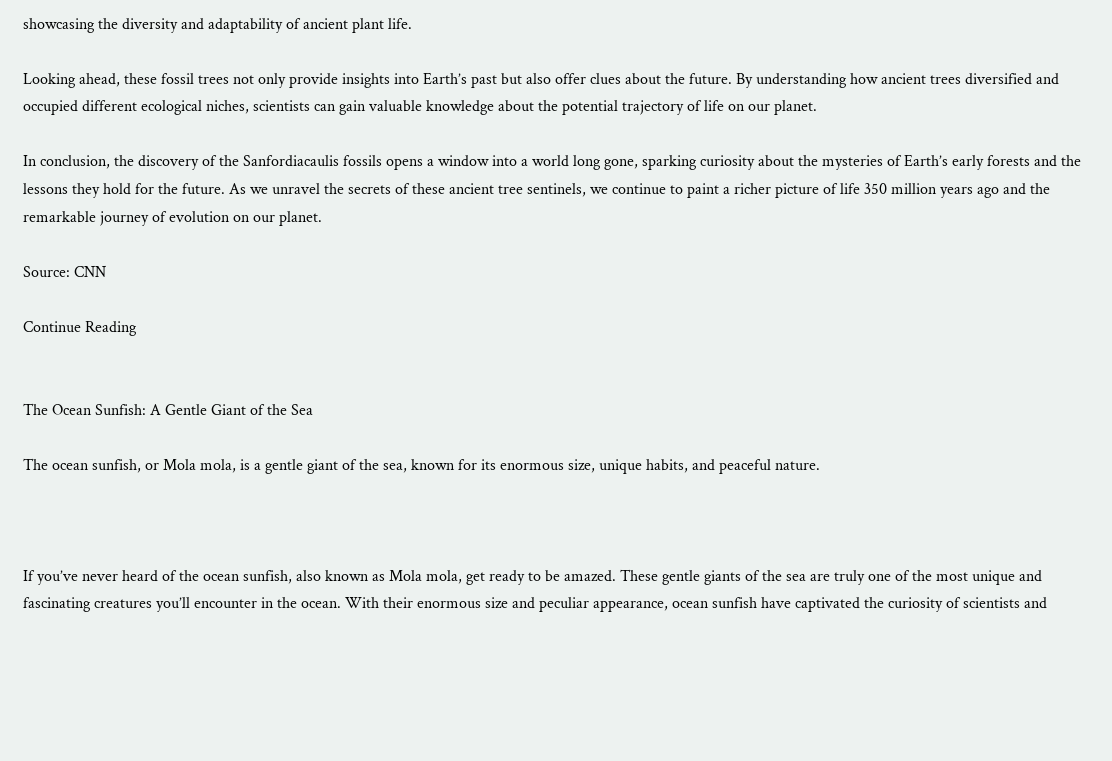showcasing the diversity and adaptability of ancient plant life.

Looking ahead, these fossil trees not only provide insights into Earth’s past but also offer clues about the future. By understanding how ancient trees diversified and occupied different ecological niches, scientists can gain valuable knowledge about the potential trajectory of life on our planet.

In conclusion, the discovery of the Sanfordiacaulis fossils opens a window into a world long gone, sparking curiosity about the mysteries of Earth’s early forests and the lessons they hold for the future. As we unravel the secrets of these ancient tree sentinels, we continue to paint a richer picture of life 350 million years ago and the remarkable journey of evolution on our planet.

Source: CNN

Continue Reading


The Ocean Sunfish: A Gentle Giant of the Sea

The ocean sunfish, or Mola mola, is a gentle giant of the sea, known for its enormous size, unique habits, and peaceful nature.



If you’ve never heard of the ocean sunfish, also known as Mola mola, get ready to be amazed. These gentle giants of the sea are truly one of the most unique and fascinating creatures you’ll encounter in the ocean. With their enormous size and peculiar appearance, ocean sunfish have captivated the curiosity of scientists and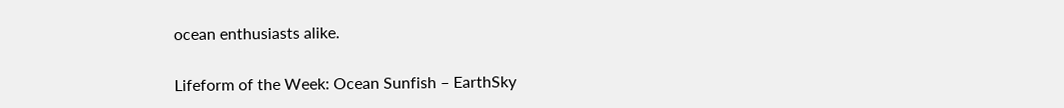ocean enthusiasts alike.

Lifeform of the Week: Ocean Sunfish – EarthSky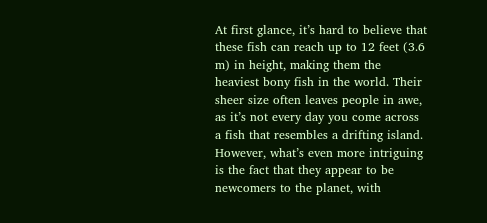At first glance, it’s hard to believe that these fish can reach up to 12 feet (3.6 m) in height, making them the heaviest bony fish in the world. Their sheer size often leaves people in awe, as it’s not every day you come across a fish that resembles a drifting island. However, what’s even more intriguing is the fact that they appear to be newcomers to the planet, with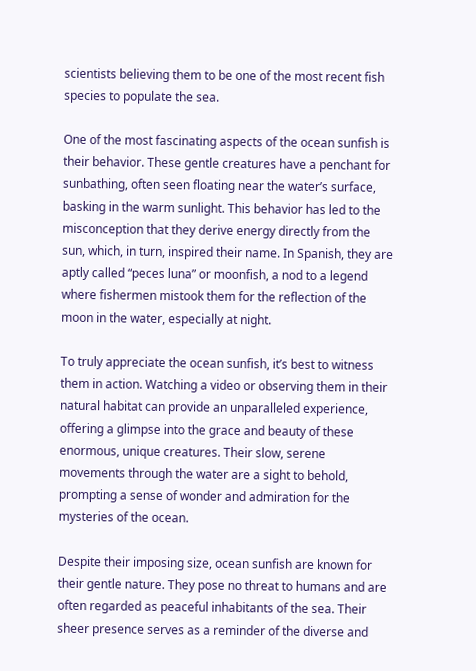scientists believing them to be one of the most recent fish species to populate the sea.

One of the most fascinating aspects of the ocean sunfish is their behavior. These gentle creatures have a penchant for sunbathing, often seen floating near the water’s surface, basking in the warm sunlight. This behavior has led to the misconception that they derive energy directly from the sun, which, in turn, inspired their name. In Spanish, they are aptly called “peces luna” or moonfish, a nod to a legend where fishermen mistook them for the reflection of the moon in the water, especially at night.

To truly appreciate the ocean sunfish, it’s best to witness them in action. Watching a video or observing them in their natural habitat can provide an unparalleled experience, offering a glimpse into the grace and beauty of these enormous, unique creatures. Their slow, serene movements through the water are a sight to behold, prompting a sense of wonder and admiration for the mysteries of the ocean.

Despite their imposing size, ocean sunfish are known for their gentle nature. They pose no threat to humans and are often regarded as peaceful inhabitants of the sea. Their sheer presence serves as a reminder of the diverse and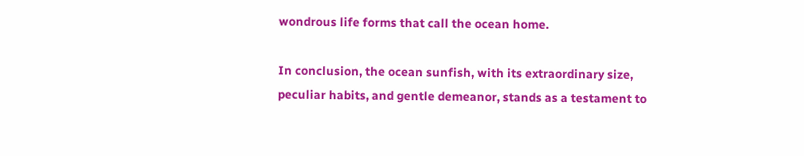wondrous life forms that call the ocean home.

In conclusion, the ocean sunfish, with its extraordinary size, peculiar habits, and gentle demeanor, stands as a testament to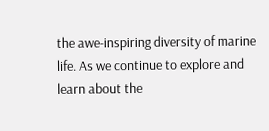the awe-inspiring diversity of marine life. As we continue to explore and learn about the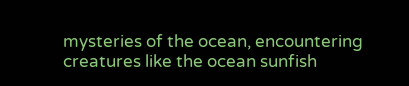mysteries of the ocean, encountering creatures like the ocean sunfish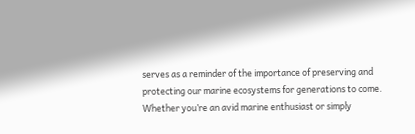serves as a reminder of the importance of preserving and protecting our marine ecosystems for generations to come. Whether you’re an avid marine enthusiast or simply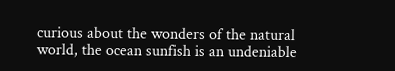curious about the wonders of the natural world, the ocean sunfish is an undeniable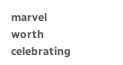marvel worth celebrating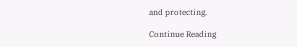and protecting.

Continue Reading